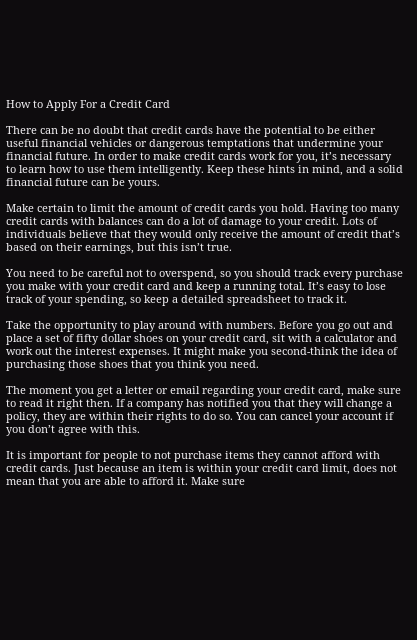How to Apply For a Credit Card

There can be no doubt that credit cards have the potential to be either useful financial vehicles or dangerous temptations that undermine your financial future. In order to make credit cards work for you, it’s necessary to learn how to use them intelligently. Keep these hints in mind, and a solid financial future can be yours.

Make certain to limit the amount of credit cards you hold. Having too many credit cards with balances can do a lot of damage to your credit. Lots of individuals believe that they would only receive the amount of credit that’s based on their earnings, but this isn’t true.

You need to be careful not to overspend, so you should track every purchase you make with your credit card and keep a running total. It’s easy to lose track of your spending, so keep a detailed spreadsheet to track it.

Take the opportunity to play around with numbers. Before you go out and place a set of fifty dollar shoes on your credit card, sit with a calculator and work out the interest expenses. It might make you second-think the idea of purchasing those shoes that you think you need.

The moment you get a letter or email regarding your credit card, make sure to read it right then. If a company has notified you that they will change a policy, they are within their rights to do so. You can cancel your account if you don’t agree with this.

It is important for people to not purchase items they cannot afford with credit cards. Just because an item is within your credit card limit, does not mean that you are able to afford it. Make sure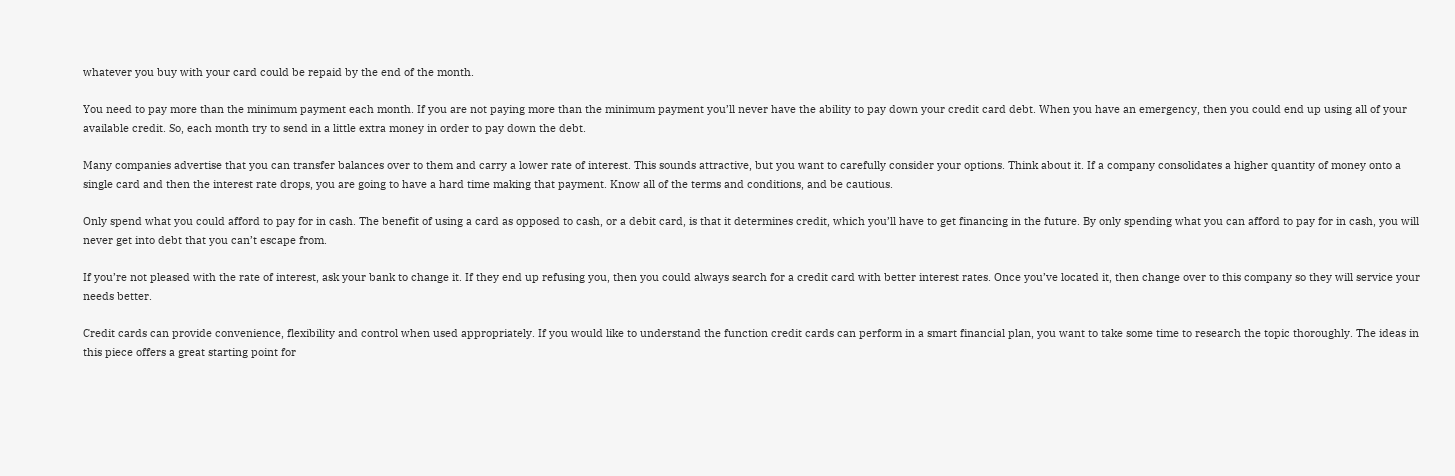whatever you buy with your card could be repaid by the end of the month.

You need to pay more than the minimum payment each month. If you are not paying more than the minimum payment you’ll never have the ability to pay down your credit card debt. When you have an emergency, then you could end up using all of your available credit. So, each month try to send in a little extra money in order to pay down the debt.

Many companies advertise that you can transfer balances over to them and carry a lower rate of interest. This sounds attractive, but you want to carefully consider your options. Think about it. If a company consolidates a higher quantity of money onto a single card and then the interest rate drops, you are going to have a hard time making that payment. Know all of the terms and conditions, and be cautious.

Only spend what you could afford to pay for in cash. The benefit of using a card as opposed to cash, or a debit card, is that it determines credit, which you’ll have to get financing in the future. By only spending what you can afford to pay for in cash, you will never get into debt that you can’t escape from.

If you’re not pleased with the rate of interest, ask your bank to change it. If they end up refusing you, then you could always search for a credit card with better interest rates. Once you’ve located it, then change over to this company so they will service your needs better.

Credit cards can provide convenience, flexibility and control when used appropriately. If you would like to understand the function credit cards can perform in a smart financial plan, you want to take some time to research the topic thoroughly. The ideas in this piece offers a great starting point for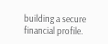building a secure financial profile.